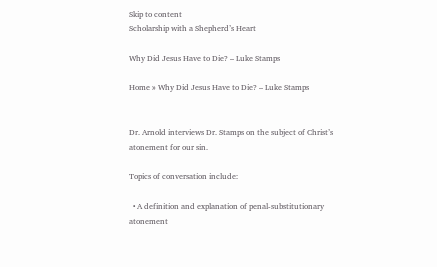Skip to content
Scholarship with a Shepherd’s Heart

Why Did Jesus Have to Die? – Luke Stamps

Home » Why Did Jesus Have to Die? – Luke Stamps


Dr. Arnold interviews Dr. Stamps on the subject of Christ’s atonement for our sin.

Topics of conversation include:

  • A definition and explanation of penal-substitutionary atonement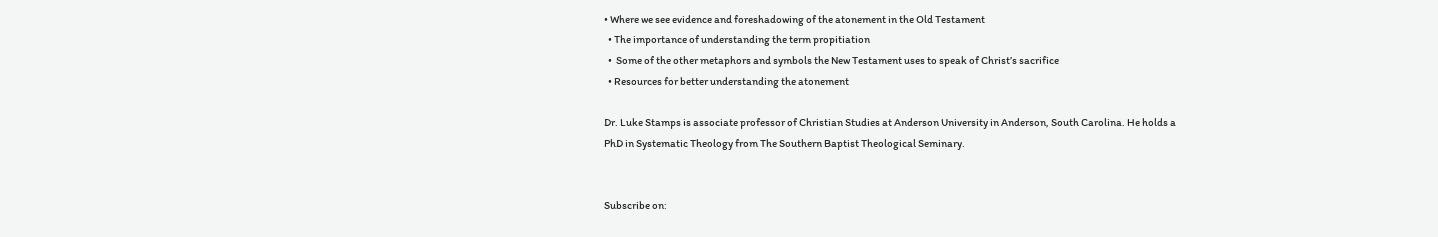• Where we see evidence and foreshadowing of the atonement in the Old Testament
  • The importance of understanding the term propitiation
  •  Some of the other metaphors and symbols the New Testament uses to speak of Christ’s sacrifice
  • Resources for better understanding the atonement

Dr. Luke Stamps is associate professor of Christian Studies at Anderson University in Anderson, South Carolina. He holds a PhD in Systematic Theology from The Southern Baptist Theological Seminary.


Subscribe on: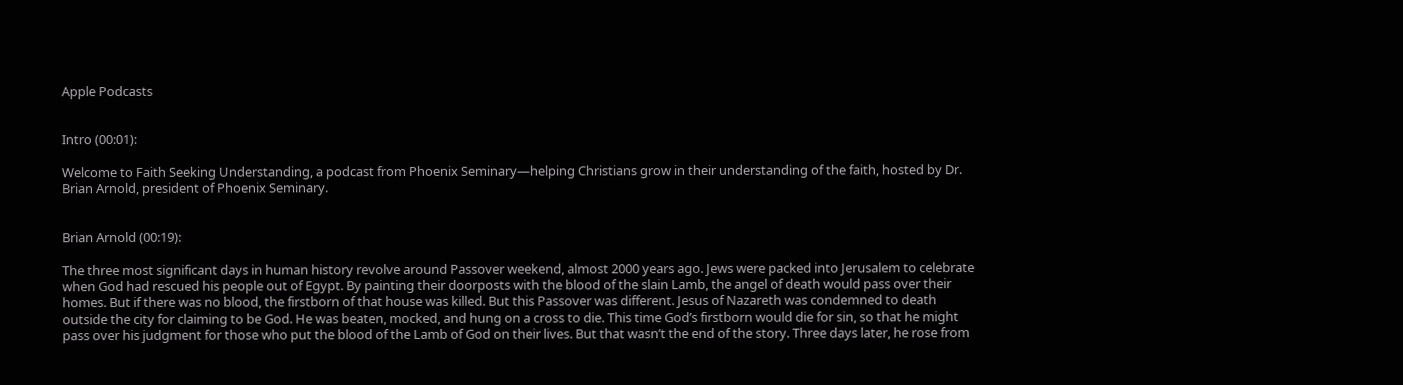Apple Podcasts


Intro (00:01):

Welcome to Faith Seeking Understanding, a podcast from Phoenix Seminary—helping Christians grow in their understanding of the faith, hosted by Dr. Brian Arnold, president of Phoenix Seminary.


Brian Arnold (00:19):

The three most significant days in human history revolve around Passover weekend, almost 2000 years ago. Jews were packed into Jerusalem to celebrate when God had rescued his people out of Egypt. By painting their doorposts with the blood of the slain Lamb, the angel of death would pass over their homes. But if there was no blood, the firstborn of that house was killed. But this Passover was different. Jesus of Nazareth was condemned to death outside the city for claiming to be God. He was beaten, mocked, and hung on a cross to die. This time God’s firstborn would die for sin, so that he might pass over his judgment for those who put the blood of the Lamb of God on their lives. But that wasn’t the end of the story. Three days later, he rose from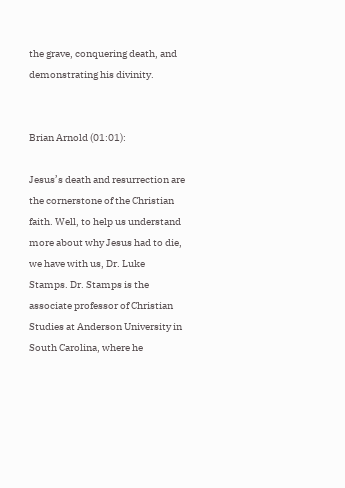the grave, conquering death, and demonstrating his divinity.


Brian Arnold (01:01):

Jesus’s death and resurrection are the cornerstone of the Christian faith. Well, to help us understand more about why Jesus had to die, we have with us, Dr. Luke Stamps. Dr. Stamps is the associate professor of Christian Studies at Anderson University in South Carolina, where he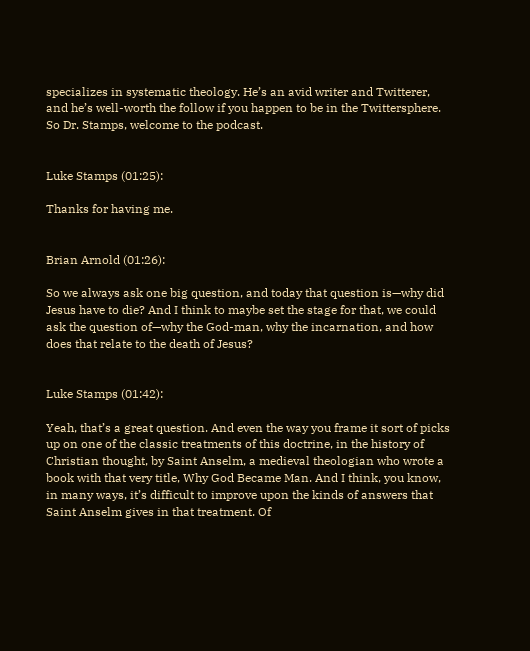specializes in systematic theology. He’s an avid writer and Twitterer, and he’s well-worth the follow if you happen to be in the Twittersphere. So Dr. Stamps, welcome to the podcast.


Luke Stamps (01:25):

Thanks for having me.


Brian Arnold (01:26):

So we always ask one big question, and today that question is—why did Jesus have to die? And I think to maybe set the stage for that, we could ask the question of—why the God-man, why the incarnation, and how does that relate to the death of Jesus?


Luke Stamps (01:42):

Yeah, that’s a great question. And even the way you frame it sort of picks up on one of the classic treatments of this doctrine, in the history of Christian thought, by Saint Anselm, a medieval theologian who wrote a book with that very title, Why God Became Man. And I think, you know, in many ways, it’s difficult to improve upon the kinds of answers that Saint Anselm gives in that treatment. Of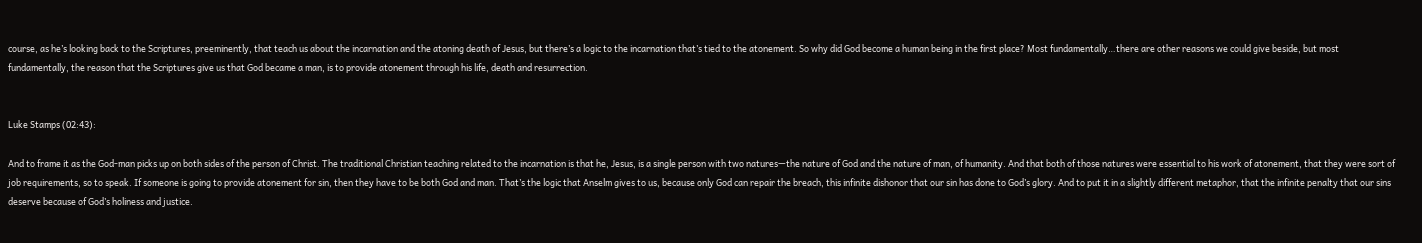course, as he’s looking back to the Scriptures, preeminently, that teach us about the incarnation and the atoning death of Jesus, but there’s a logic to the incarnation that’s tied to the atonement. So why did God become a human being in the first place? Most fundamentally…there are other reasons we could give beside, but most fundamentally, the reason that the Scriptures give us that God became a man, is to provide atonement through his life, death and resurrection.


Luke Stamps (02:43):

And to frame it as the God-man picks up on both sides of the person of Christ. The traditional Christian teaching related to the incarnation is that he, Jesus, is a single person with two natures—the nature of God and the nature of man, of humanity. And that both of those natures were essential to his work of atonement, that they were sort of job requirements, so to speak. If someone is going to provide atonement for sin, then they have to be both God and man. That’s the logic that Anselm gives to us, because only God can repair the breach, this infinite dishonor that our sin has done to God’s glory. And to put it in a slightly different metaphor, that the infinite penalty that our sins deserve because of God’s holiness and justice.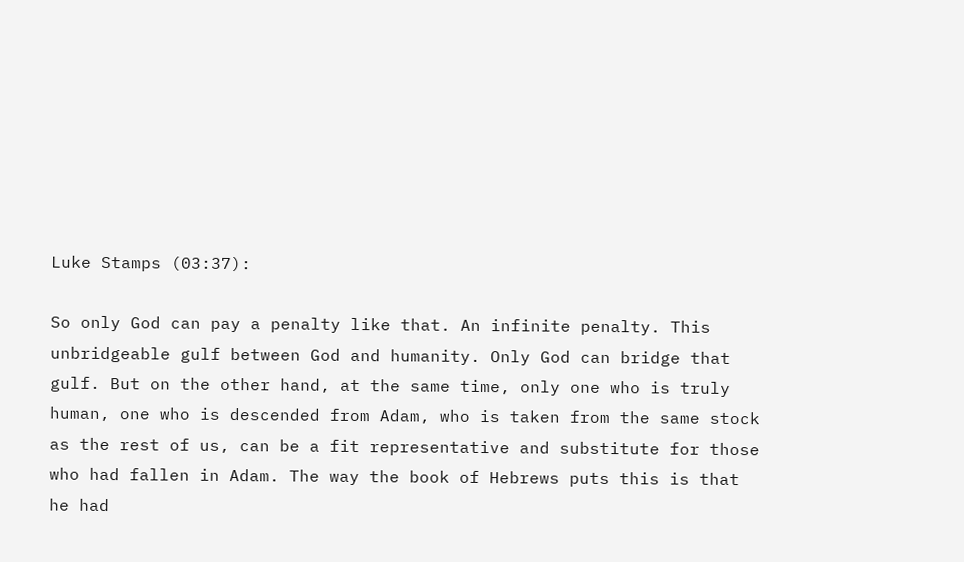Luke Stamps (03:37):

So only God can pay a penalty like that. An infinite penalty. This unbridgeable gulf between God and humanity. Only God can bridge that gulf. But on the other hand, at the same time, only one who is truly human, one who is descended from Adam, who is taken from the same stock as the rest of us, can be a fit representative and substitute for those who had fallen in Adam. The way the book of Hebrews puts this is that he had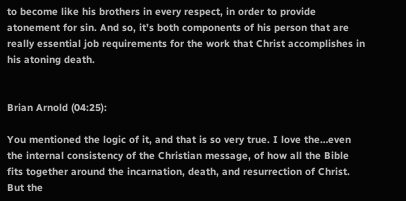to become like his brothers in every respect, in order to provide atonement for sin. And so, it’s both components of his person that are really essential job requirements for the work that Christ accomplishes in his atoning death.


Brian Arnold (04:25):

You mentioned the logic of it, and that is so very true. I love the…even the internal consistency of the Christian message, of how all the Bible fits together around the incarnation, death, and resurrection of Christ. But the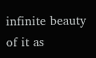infinite beauty of it as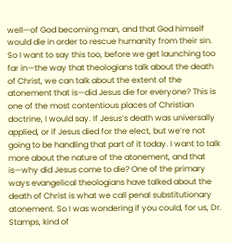well—of God becoming man, and that God himself would die in order to rescue humanity from their sin. So I want to say this too, before we get launching too far in—the way that theologians talk about the death of Christ, we can talk about the extent of the atonement that is—did Jesus die for everyone? This is one of the most contentious places of Christian doctrine, I would say. If Jesus’s death was universally applied, or if Jesus died for the elect, but we’re not going to be handling that part of it today. I want to talk more about the nature of the atonement, and that is—why did Jesus come to die? One of the primary ways evangelical theologians have talked about the death of Christ is what we call penal substitutionary atonement. So I was wondering if you could, for us, Dr. Stamps, kind of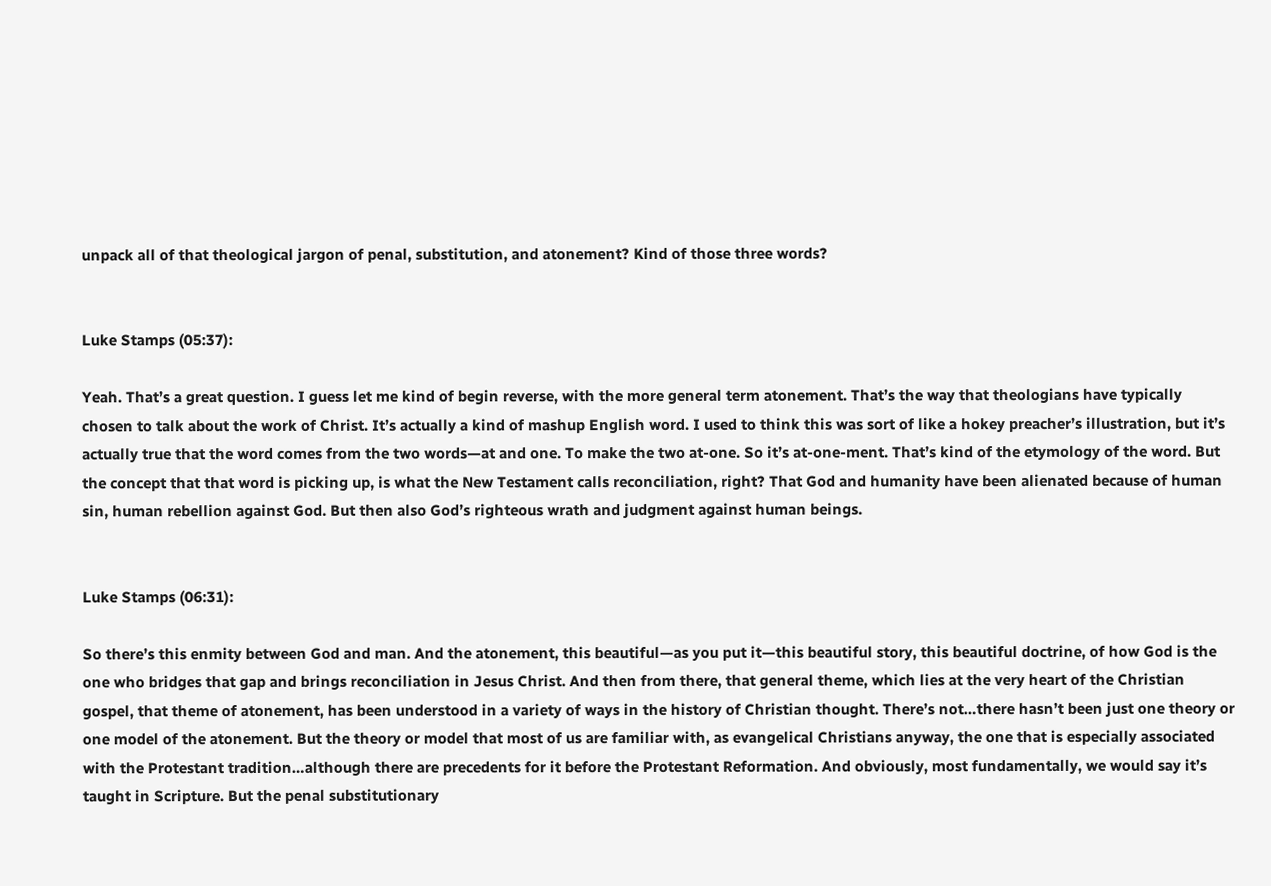unpack all of that theological jargon of penal, substitution, and atonement? Kind of those three words?


Luke Stamps (05:37):

Yeah. That’s a great question. I guess let me kind of begin reverse, with the more general term atonement. That’s the way that theologians have typically chosen to talk about the work of Christ. It’s actually a kind of mashup English word. I used to think this was sort of like a hokey preacher’s illustration, but it’s actually true that the word comes from the two words—at and one. To make the two at-one. So it’s at-one-ment. That’s kind of the etymology of the word. But the concept that that word is picking up, is what the New Testament calls reconciliation, right? That God and humanity have been alienated because of human sin, human rebellion against God. But then also God’s righteous wrath and judgment against human beings.


Luke Stamps (06:31):

So there’s this enmity between God and man. And the atonement, this beautiful—as you put it—this beautiful story, this beautiful doctrine, of how God is the one who bridges that gap and brings reconciliation in Jesus Christ. And then from there, that general theme, which lies at the very heart of the Christian gospel, that theme of atonement, has been understood in a variety of ways in the history of Christian thought. There’s not…there hasn’t been just one theory or one model of the atonement. But the theory or model that most of us are familiar with, as evangelical Christians anyway, the one that is especially associated with the Protestant tradition…although there are precedents for it before the Protestant Reformation. And obviously, most fundamentally, we would say it’s taught in Scripture. But the penal substitutionary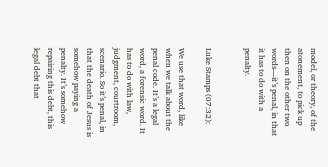model, or theory, of the atonement, to pick up then on the other two words—it’s penal, in that it has to do with a penalty.


Luke Stamps (07:32):

We use that word, like when we talk about the penal code. It’s a legal word, a forensic word. It has to do with law, judgment, courtroom, scenario. So it’s penal, in that the death of Jesus is somehow paying a penalty. It’s somehow repairing this debt, this legal debt that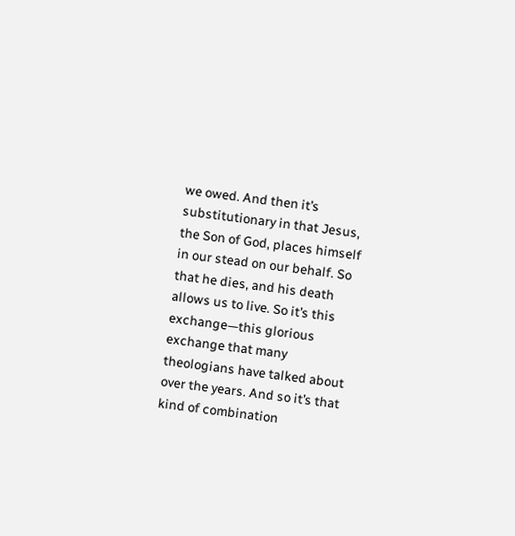we owed. And then it’s substitutionary in that Jesus, the Son of God, places himself in our stead on our behalf. So that he dies, and his death allows us to live. So it’s this exchange—this glorious exchange that many theologians have talked about over the years. And so it’s that kind of combination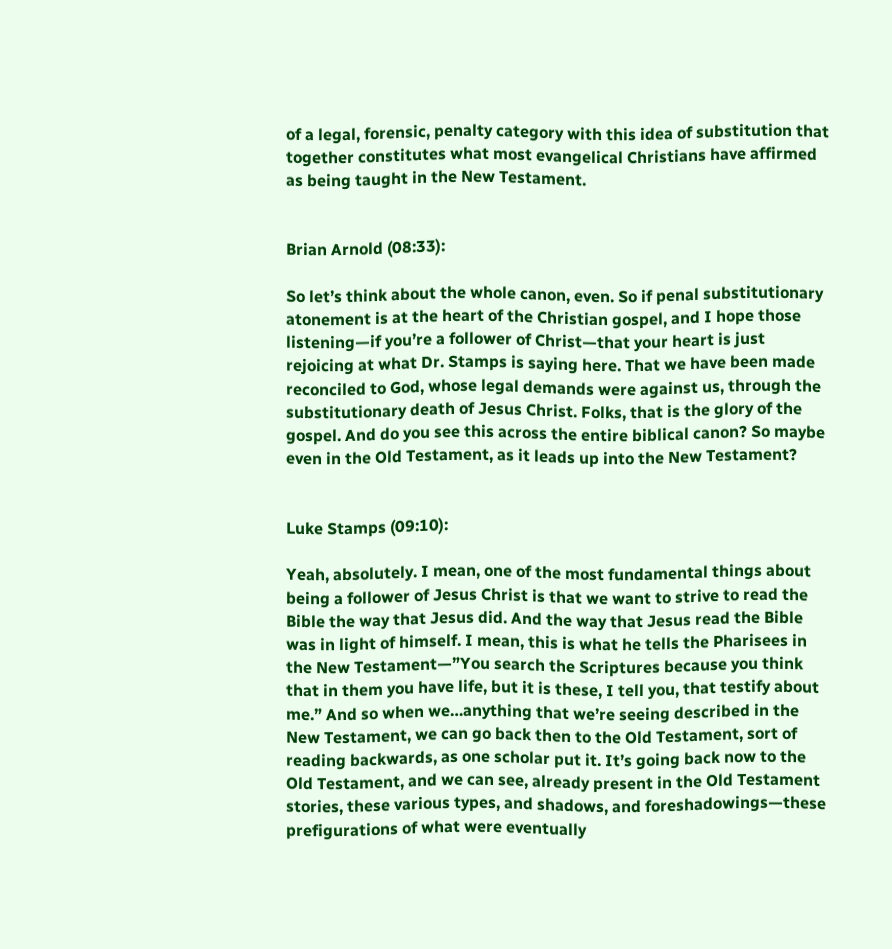of a legal, forensic, penalty category with this idea of substitution that together constitutes what most evangelical Christians have affirmed as being taught in the New Testament.


Brian Arnold (08:33):

So let’s think about the whole canon, even. So if penal substitutionary atonement is at the heart of the Christian gospel, and I hope those listening—if you’re a follower of Christ—that your heart is just rejoicing at what Dr. Stamps is saying here. That we have been made reconciled to God, whose legal demands were against us, through the substitutionary death of Jesus Christ. Folks, that is the glory of the gospel. And do you see this across the entire biblical canon? So maybe even in the Old Testament, as it leads up into the New Testament?


Luke Stamps (09:10):

Yeah, absolutely. I mean, one of the most fundamental things about being a follower of Jesus Christ is that we want to strive to read the Bible the way that Jesus did. And the way that Jesus read the Bible was in light of himself. I mean, this is what he tells the Pharisees in the New Testament—”You search the Scriptures because you think that in them you have life, but it is these, I tell you, that testify about me.” And so when we…anything that we’re seeing described in the New Testament, we can go back then to the Old Testament, sort of reading backwards, as one scholar put it. It’s going back now to the Old Testament, and we can see, already present in the Old Testament stories, these various types, and shadows, and foreshadowings—these prefigurations of what were eventually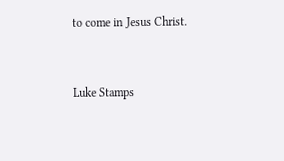to come in Jesus Christ.


Luke Stamps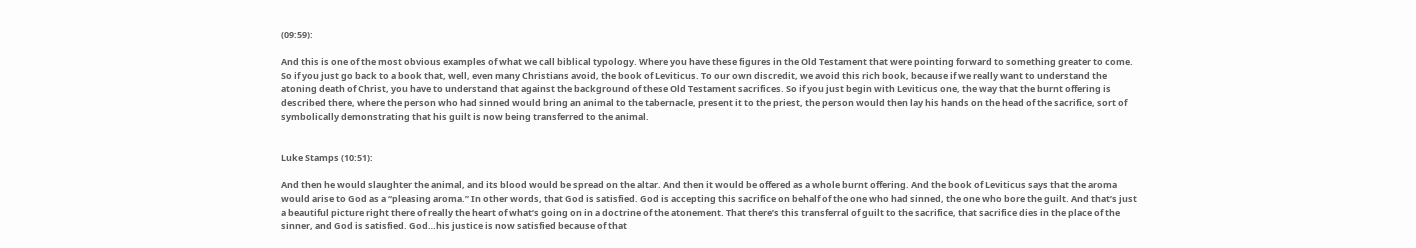(09:59):

And this is one of the most obvious examples of what we call biblical typology. Where you have these figures in the Old Testament that were pointing forward to something greater to come. So if you just go back to a book that, well, even many Christians avoid, the book of Leviticus. To our own discredit, we avoid this rich book, because if we really want to understand the atoning death of Christ, you have to understand that against the background of these Old Testament sacrifices. So if you just begin with Leviticus one, the way that the burnt offering is described there, where the person who had sinned would bring an animal to the tabernacle, present it to the priest, the person would then lay his hands on the head of the sacrifice, sort of symbolically demonstrating that his guilt is now being transferred to the animal.


Luke Stamps (10:51):

And then he would slaughter the animal, and its blood would be spread on the altar. And then it would be offered as a whole burnt offering. And the book of Leviticus says that the aroma would arise to God as a “pleasing aroma.” In other words, that God is satisfied. God is accepting this sacrifice on behalf of the one who had sinned, the one who bore the guilt. And that’s just a beautiful picture right there of really the heart of what’s going on in a doctrine of the atonement. That there’s this transferral of guilt to the sacrifice, that sacrifice dies in the place of the sinner, and God is satisfied. God…his justice is now satisfied because of that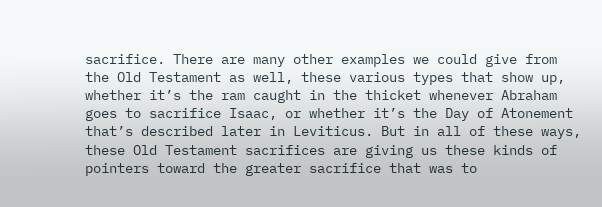sacrifice. There are many other examples we could give from the Old Testament as well, these various types that show up, whether it’s the ram caught in the thicket whenever Abraham goes to sacrifice Isaac, or whether it’s the Day of Atonement that’s described later in Leviticus. But in all of these ways, these Old Testament sacrifices are giving us these kinds of pointers toward the greater sacrifice that was to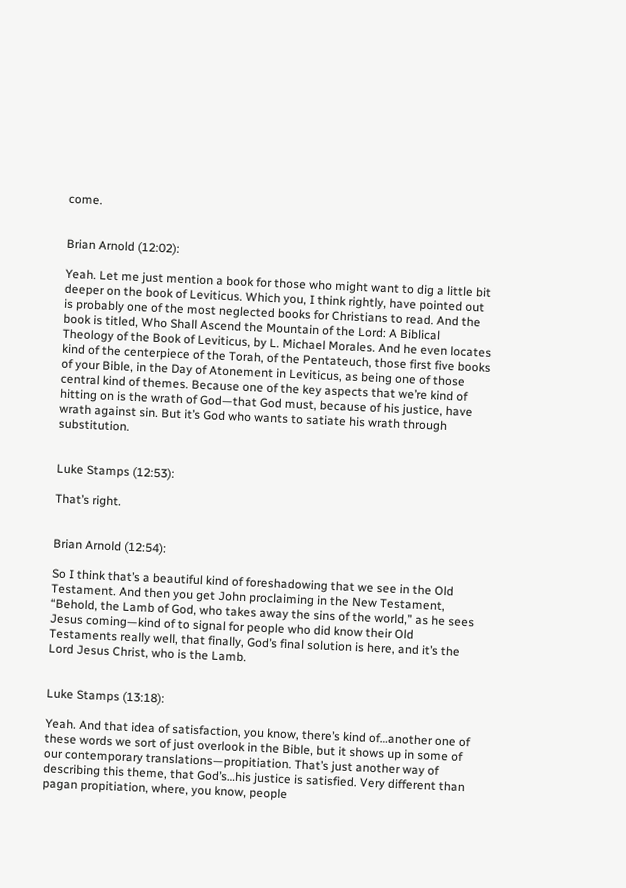come.


Brian Arnold (12:02):

Yeah. Let me just mention a book for those who might want to dig a little bit deeper on the book of Leviticus. Which you, I think rightly, have pointed out is probably one of the most neglected books for Christians to read. And the book is titled, Who Shall Ascend the Mountain of the Lord: A Biblical Theology of the Book of Leviticus, by L. Michael Morales. And he even locates kind of the centerpiece of the Torah, of the Pentateuch, those first five books of your Bible, in the Day of Atonement in Leviticus, as being one of those central kind of themes. Because one of the key aspects that we’re kind of hitting on is the wrath of God—that God must, because of his justice, have wrath against sin. But it’s God who wants to satiate his wrath through substitution.


Luke Stamps (12:53):

That’s right.


Brian Arnold (12:54):

So I think that’s a beautiful kind of foreshadowing that we see in the Old Testament. And then you get John proclaiming in the New Testament, “Behold, the Lamb of God, who takes away the sins of the world,” as he sees Jesus coming—kind of to signal for people who did know their Old Testaments really well, that finally, God’s final solution is here, and it’s the Lord Jesus Christ, who is the Lamb.


Luke Stamps (13:18):

Yeah. And that idea of satisfaction, you know, there’s kind of…another one of these words we sort of just overlook in the Bible, but it shows up in some of our contemporary translations—propitiation. That’s just another way of describing this theme, that God’s…his justice is satisfied. Very different than pagan propitiation, where, you know, people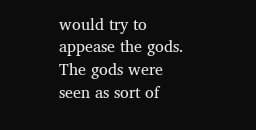would try to appease the gods. The gods were seen as sort of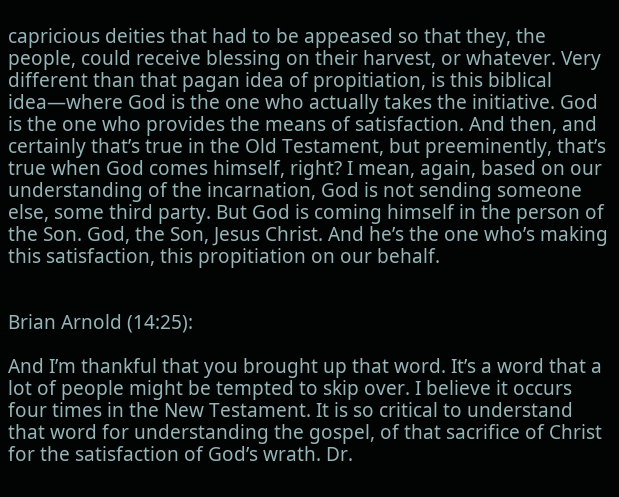capricious deities that had to be appeased so that they, the people, could receive blessing on their harvest, or whatever. Very different than that pagan idea of propitiation, is this biblical idea—where God is the one who actually takes the initiative. God is the one who provides the means of satisfaction. And then, and certainly that’s true in the Old Testament, but preeminently, that’s true when God comes himself, right? I mean, again, based on our understanding of the incarnation, God is not sending someone else, some third party. But God is coming himself in the person of the Son. God, the Son, Jesus Christ. And he’s the one who’s making this satisfaction, this propitiation on our behalf.


Brian Arnold (14:25):

And I’m thankful that you brought up that word. It’s a word that a lot of people might be tempted to skip over. I believe it occurs four times in the New Testament. It is so critical to understand that word for understanding the gospel, of that sacrifice of Christ for the satisfaction of God’s wrath. Dr.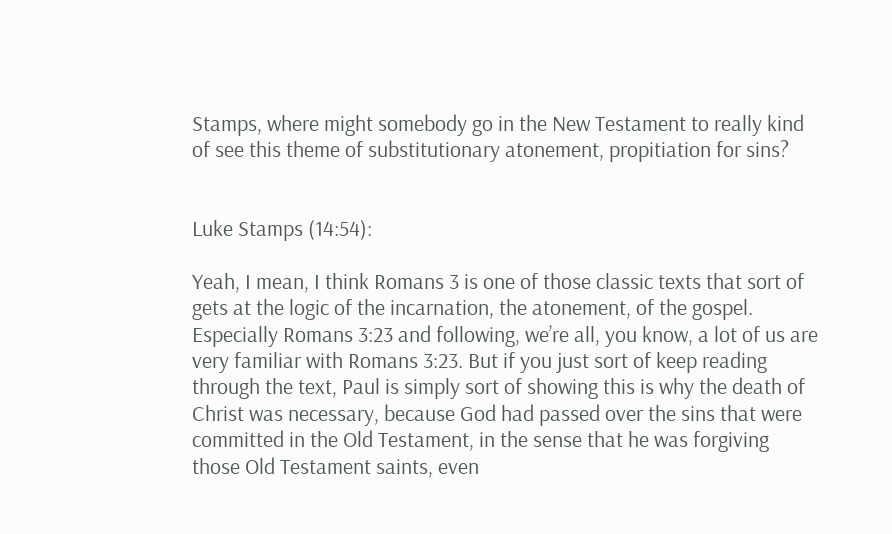Stamps, where might somebody go in the New Testament to really kind of see this theme of substitutionary atonement, propitiation for sins?


Luke Stamps (14:54):

Yeah, I mean, I think Romans 3 is one of those classic texts that sort of gets at the logic of the incarnation, the atonement, of the gospel. Especially Romans 3:23 and following, we’re all, you know, a lot of us are very familiar with Romans 3:23. But if you just sort of keep reading through the text, Paul is simply sort of showing this is why the death of Christ was necessary, because God had passed over the sins that were committed in the Old Testament, in the sense that he was forgiving those Old Testament saints, even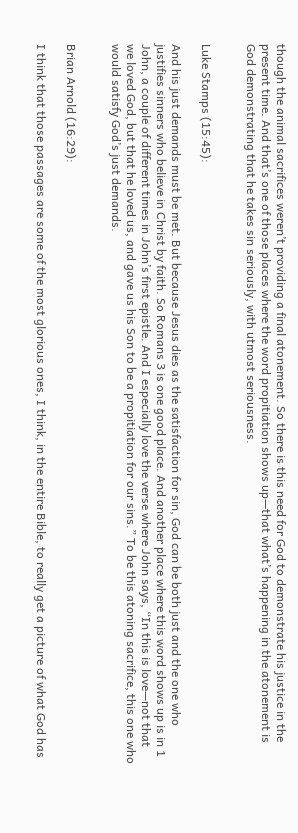though the animal sacrifices weren’t providing a final atonement. So there is this need for God to demonstrate his justice in the present time. And that’s one of those places where the word propitiation shows up—that what’s happening in the atonement is God demonstrating that he takes sin seriously, with utmost seriousness.


Luke Stamps (15:45):

And his just demands must be met. But because Jesus dies as the satisfaction for sin, God can be both just and the one who justifies sinners who believe in Christ by faith. So Romans 3 is one good place. And another place where this word shows up is in 1 John, a couple of different times in John’s first epistle. And I especially love the verse where John says, “In this is love—not that we loved God, but that he loved us, and gave us his Son to be a propitiation for our sins.” To be this atoning sacrifice, this one who would satisfy God’s just demands.


Brian Arnold (16:29):

I think that those passages are some of the most glorious ones, I think, in the entire Bible, to really get a picture of what God has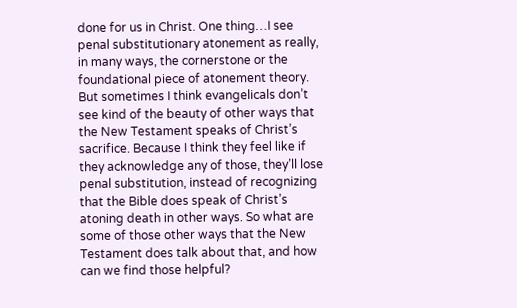done for us in Christ. One thing…I see penal substitutionary atonement as really, in many ways, the cornerstone or the foundational piece of atonement theory. But sometimes I think evangelicals don’t see kind of the beauty of other ways that the New Testament speaks of Christ’s sacrifice. Because I think they feel like if they acknowledge any of those, they’ll lose penal substitution, instead of recognizing that the Bible does speak of Christ’s atoning death in other ways. So what are some of those other ways that the New Testament does talk about that, and how can we find those helpful?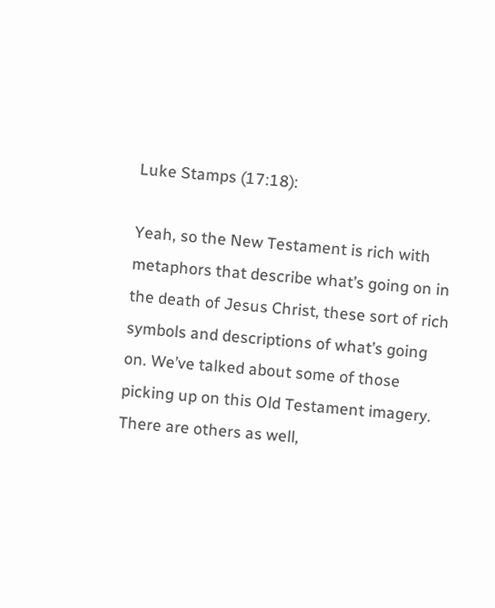Luke Stamps (17:18):

Yeah, so the New Testament is rich with metaphors that describe what’s going on in the death of Jesus Christ, these sort of rich symbols and descriptions of what’s going on. We’ve talked about some of those picking up on this Old Testament imagery. There are others as well,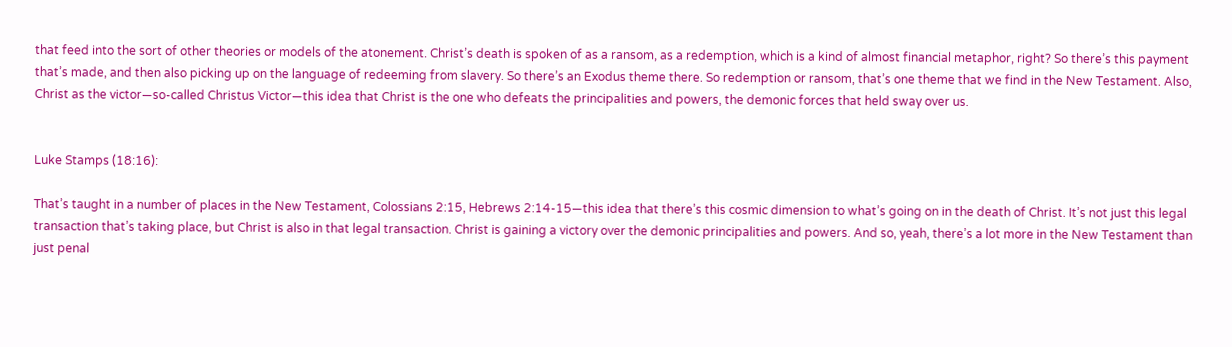that feed into the sort of other theories or models of the atonement. Christ’s death is spoken of as a ransom, as a redemption, which is a kind of almost financial metaphor, right? So there’s this payment that’s made, and then also picking up on the language of redeeming from slavery. So there’s an Exodus theme there. So redemption or ransom, that’s one theme that we find in the New Testament. Also, Christ as the victor—so-called Christus Victor—this idea that Christ is the one who defeats the principalities and powers, the demonic forces that held sway over us.


Luke Stamps (18:16):

That’s taught in a number of places in the New Testament, Colossians 2:15, Hebrews 2:14-15—this idea that there’s this cosmic dimension to what’s going on in the death of Christ. It’s not just this legal transaction that’s taking place, but Christ is also in that legal transaction. Christ is gaining a victory over the demonic principalities and powers. And so, yeah, there’s a lot more in the New Testament than just penal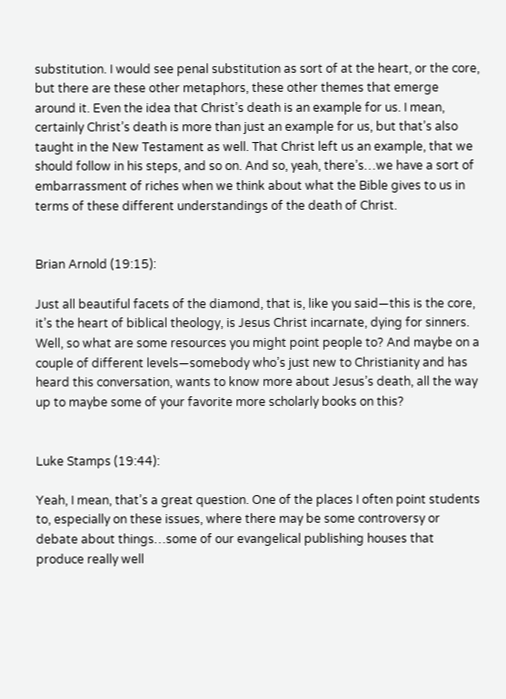substitution. I would see penal substitution as sort of at the heart, or the core, but there are these other metaphors, these other themes that emerge around it. Even the idea that Christ’s death is an example for us. I mean, certainly Christ’s death is more than just an example for us, but that’s also taught in the New Testament as well. That Christ left us an example, that we should follow in his steps, and so on. And so, yeah, there’s…we have a sort of embarrassment of riches when we think about what the Bible gives to us in terms of these different understandings of the death of Christ.


Brian Arnold (19:15):

Just all beautiful facets of the diamond, that is, like you said—this is the core, it’s the heart of biblical theology, is Jesus Christ incarnate, dying for sinners. Well, so what are some resources you might point people to? And maybe on a couple of different levels—somebody who’s just new to Christianity and has heard this conversation, wants to know more about Jesus’s death, all the way up to maybe some of your favorite more scholarly books on this?


Luke Stamps (19:44):

Yeah, I mean, that’s a great question. One of the places I often point students to, especially on these issues, where there may be some controversy or debate about things…some of our evangelical publishing houses that produce really well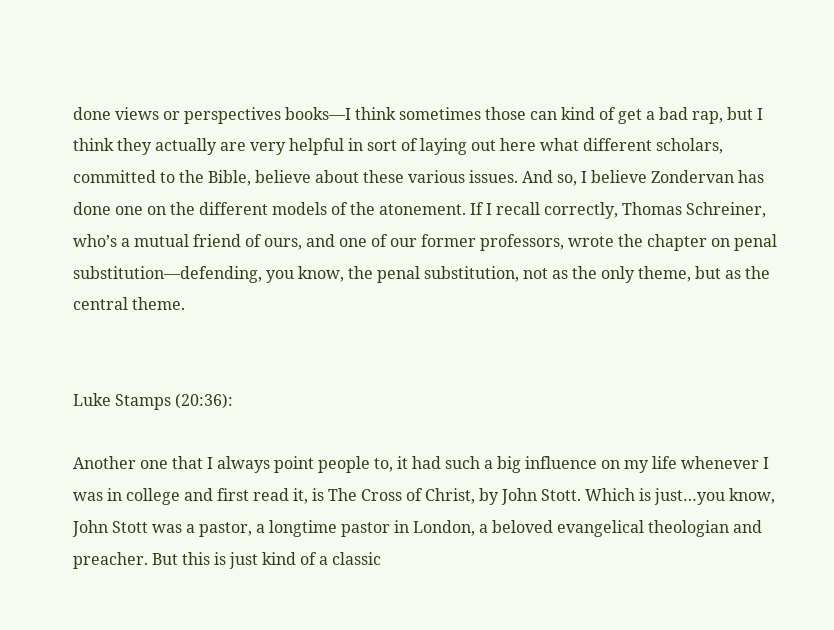done views or perspectives books—I think sometimes those can kind of get a bad rap, but I think they actually are very helpful in sort of laying out here what different scholars, committed to the Bible, believe about these various issues. And so, I believe Zondervan has done one on the different models of the atonement. If I recall correctly, Thomas Schreiner, who’s a mutual friend of ours, and one of our former professors, wrote the chapter on penal substitution—defending, you know, the penal substitution, not as the only theme, but as the central theme.


Luke Stamps (20:36):

Another one that I always point people to, it had such a big influence on my life whenever I was in college and first read it, is The Cross of Christ, by John Stott. Which is just…you know, John Stott was a pastor, a longtime pastor in London, a beloved evangelical theologian and preacher. But this is just kind of a classic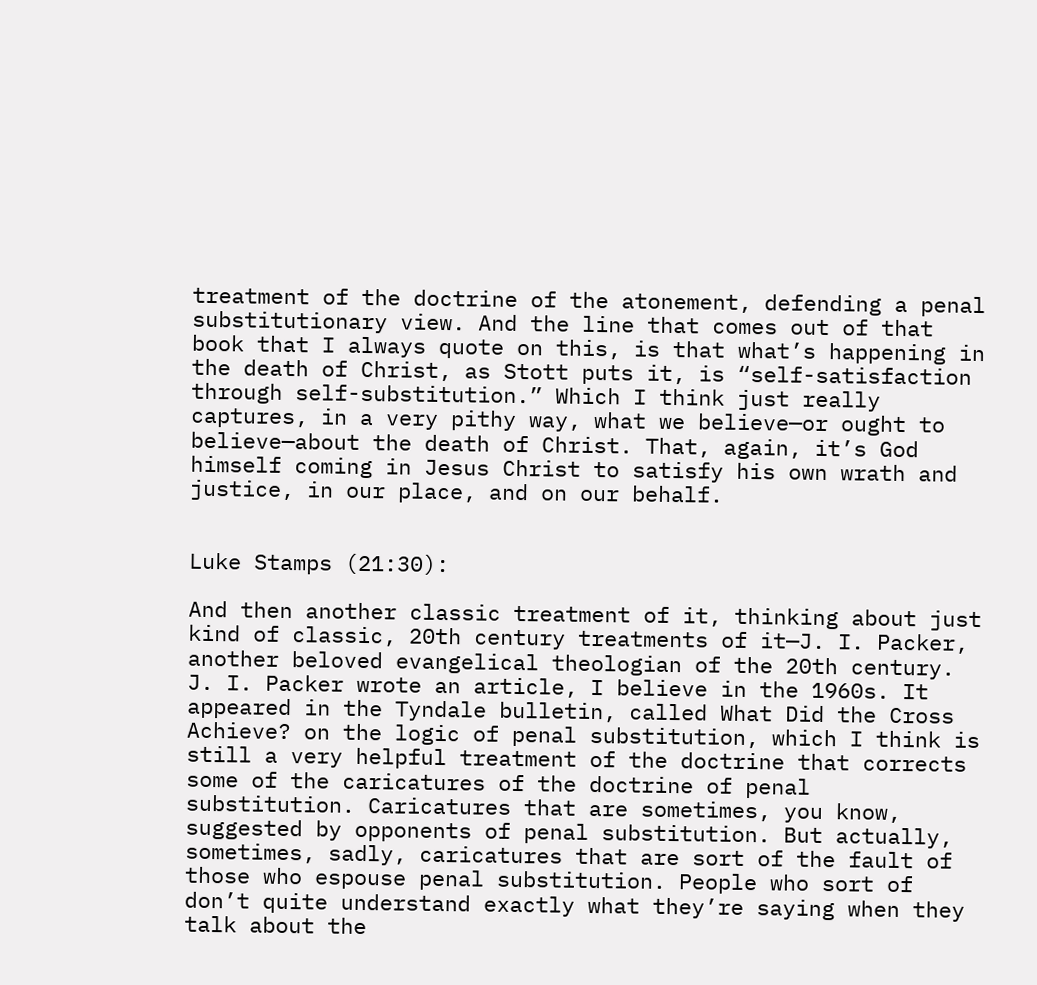treatment of the doctrine of the atonement, defending a penal substitutionary view. And the line that comes out of that book that I always quote on this, is that what’s happening in the death of Christ, as Stott puts it, is “self-satisfaction through self-substitution.” Which I think just really captures, in a very pithy way, what we believe—or ought to believe—about the death of Christ. That, again, it’s God himself coming in Jesus Christ to satisfy his own wrath and justice, in our place, and on our behalf.


Luke Stamps (21:30):

And then another classic treatment of it, thinking about just kind of classic, 20th century treatments of it—J. I. Packer, another beloved evangelical theologian of the 20th century. J. I. Packer wrote an article, I believe in the 1960s. It appeared in the Tyndale bulletin, called What Did the Cross Achieve? on the logic of penal substitution, which I think is still a very helpful treatment of the doctrine that corrects some of the caricatures of the doctrine of penal substitution. Caricatures that are sometimes, you know, suggested by opponents of penal substitution. But actually, sometimes, sadly, caricatures that are sort of the fault of those who espouse penal substitution. People who sort of don’t quite understand exactly what they’re saying when they talk about the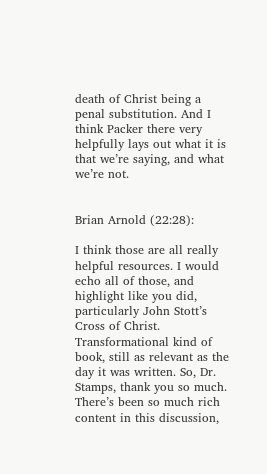death of Christ being a penal substitution. And I think Packer there very helpfully lays out what it is that we’re saying, and what we’re not.


Brian Arnold (22:28):

I think those are all really helpful resources. I would echo all of those, and highlight like you did, particularly John Stott’s Cross of Christ. Transformational kind of book, still as relevant as the day it was written. So, Dr. Stamps, thank you so much. There’s been so much rich content in this discussion,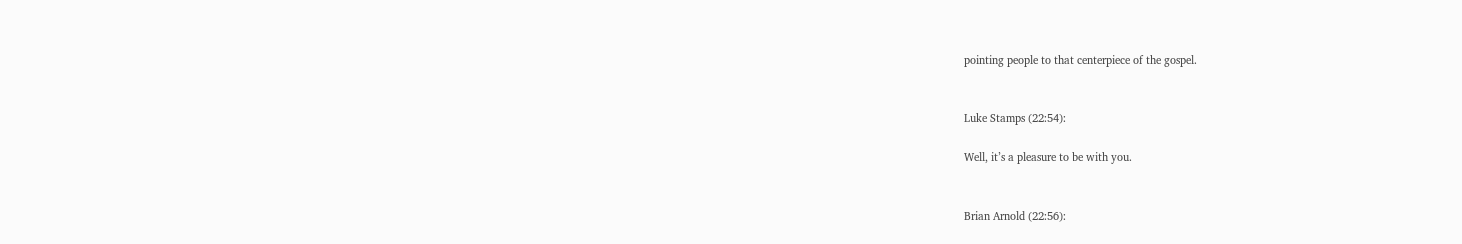pointing people to that centerpiece of the gospel.


Luke Stamps (22:54):

Well, it’s a pleasure to be with you.


Brian Arnold (22:56):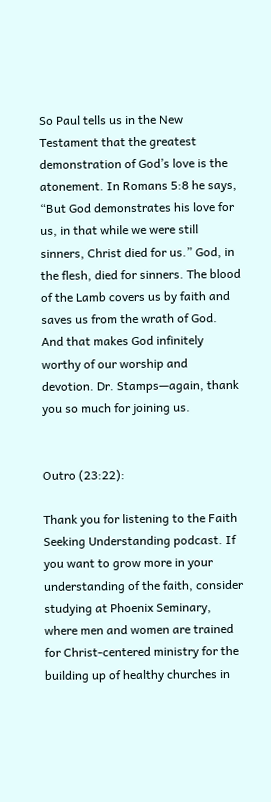So Paul tells us in the New Testament that the greatest demonstration of God’s love is the atonement. In Romans 5:8 he says, “But God demonstrates his love for us, in that while we were still sinners, Christ died for us.” God, in the flesh, died for sinners. The blood of the Lamb covers us by faith and saves us from the wrath of God. And that makes God infinitely worthy of our worship and devotion. Dr. Stamps—again, thank you so much for joining us.


Outro (23:22):

Thank you for listening to the Faith Seeking Understanding podcast. If you want to grow more in your understanding of the faith, consider studying at Phoenix Seminary, where men and women are trained for Christ-centered ministry for the building up of healthy churches in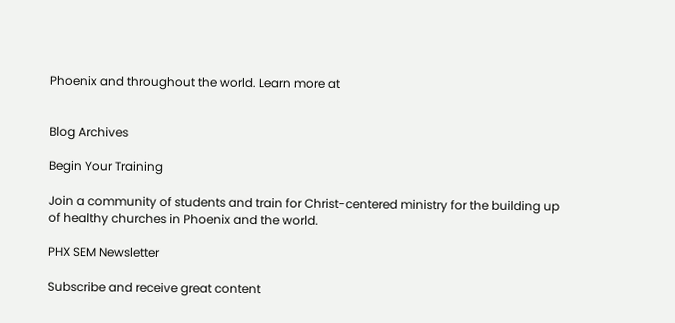Phoenix and throughout the world. Learn more at


Blog Archives

Begin Your Training

Join a community of students and train for Christ-centered ministry for the building up of healthy churches in Phoenix and the world.

PHX SEM Newsletter

Subscribe and receive great content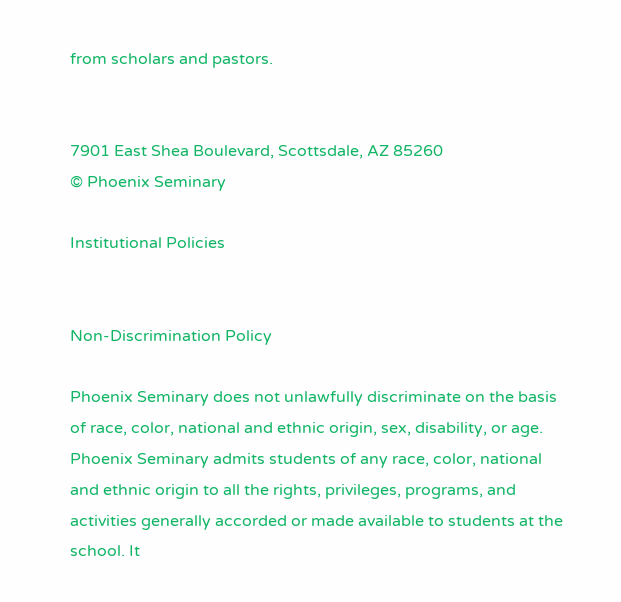from scholars and pastors.


7901 East Shea Boulevard, Scottsdale, AZ 85260
© Phoenix Seminary

Institutional Policies


Non-Discrimination Policy

Phoenix Seminary does not unlawfully discriminate on the basis of race, color, national and ethnic origin, sex, disability, or age. Phoenix Seminary admits students of any race, color, national and ethnic origin to all the rights, privileges, programs, and activities generally accorded or made available to students at the school. It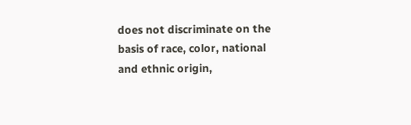does not discriminate on the basis of race, color, national and ethnic origin,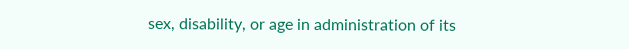sex, disability, or age in administration of its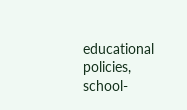educational policies, school-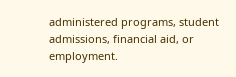administered programs, student admissions, financial aid, or employment.